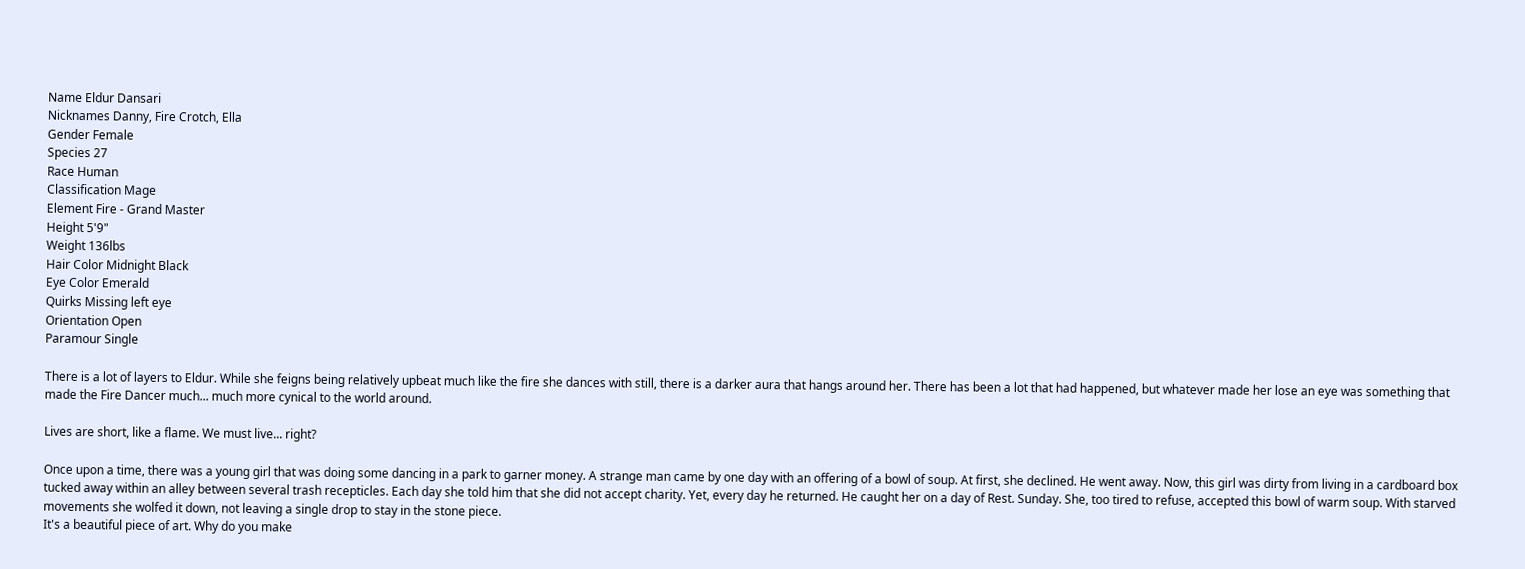Name Eldur Dansari
Nicknames Danny, Fire Crotch, Ella
Gender Female
Species 27
Race Human
Classification Mage
Element Fire - Grand Master
Height 5'9"
Weight 136lbs
Hair Color Midnight Black
Eye Color Emerald
Quirks Missing left eye
Orientation Open
Paramour Single

There is a lot of layers to Eldur. While she feigns being relatively upbeat much like the fire she dances with still, there is a darker aura that hangs around her. There has been a lot that had happened, but whatever made her lose an eye was something that made the Fire Dancer much... much more cynical to the world around.

Lives are short, like a flame. We must live... right?

Once upon a time, there was a young girl that was doing some dancing in a park to garner money. A strange man came by one day with an offering of a bowl of soup. At first, she declined. He went away. Now, this girl was dirty from living in a cardboard box tucked away within an alley between several trash recepticles. Each day she told him that she did not accept charity. Yet, every day he returned. He caught her on a day of Rest. Sunday. She, too tired to refuse, accepted this bowl of warm soup. With starved movements she wolfed it down, not leaving a single drop to stay in the stone piece.
It's a beautiful piece of art. Why do you make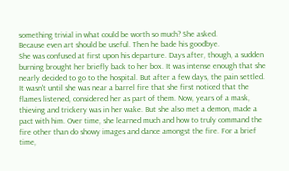something trivial in what could be worth so much? She asked.
Because even art should be useful. Then he bade his goodbye.
She was confused at first upon his departure. Days after, though, a sudden burning brought her briefly back to her box. It was intense enough that she nearly decided to go to the hospital. But after a few days, the pain settled. It wasn't until she was near a barrel fire that she first noticed that the flames listened, considered her as part of them. Now, years of a mask, thieving and trickery was in her wake. But she also met a demon, made a pact with him. Over time, she learned much and how to truly command the fire other than do showy images and dance amongst the fire. For a brief time,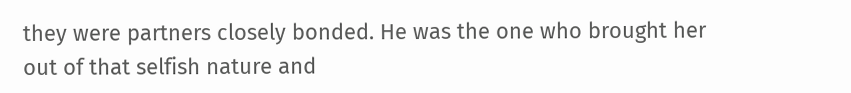they were partners closely bonded. He was the one who brought her out of that selfish nature and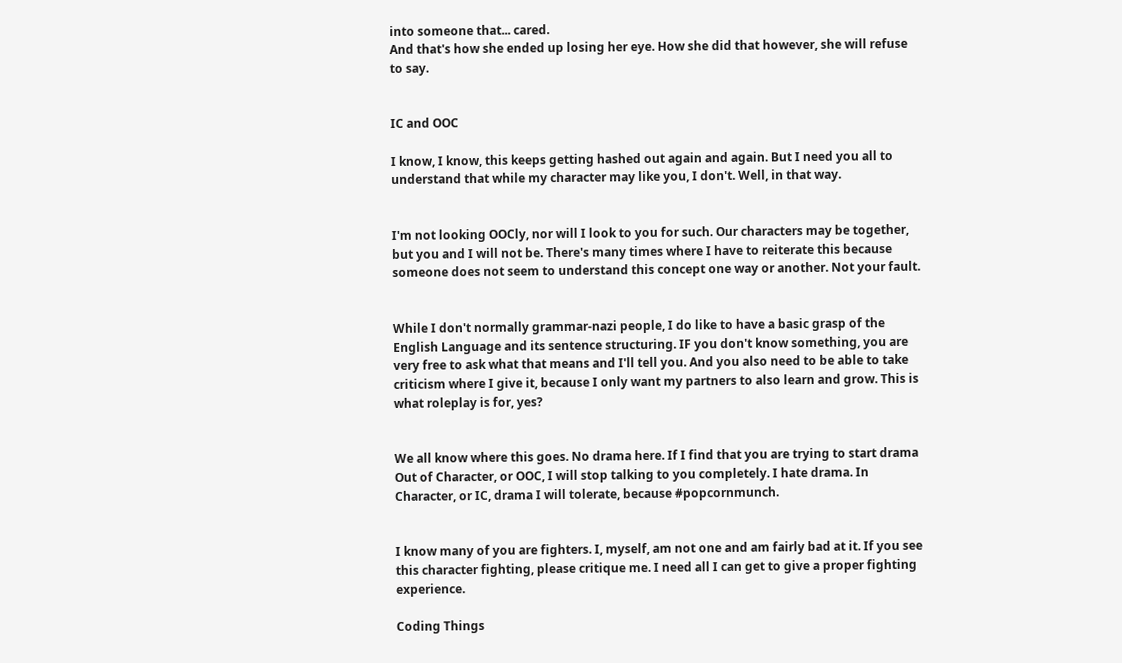into someone that... cared.
And that's how she ended up losing her eye. How she did that however, she will refuse to say.


IC and OOC

I know, I know, this keeps getting hashed out again and again. But I need you all to understand that while my character may like you, I don't. Well, in that way.


I'm not looking OOCly, nor will I look to you for such. Our characters may be together, but you and I will not be. There's many times where I have to reiterate this because someone does not seem to understand this concept one way or another. Not your fault.


While I don't normally grammar-nazi people, I do like to have a basic grasp of the English Language and its sentence structuring. IF you don't know something, you are very free to ask what that means and I'll tell you. And you also need to be able to take criticism where I give it, because I only want my partners to also learn and grow. This is what roleplay is for, yes?


We all know where this goes. No drama here. If I find that you are trying to start drama Out of Character, or OOC, I will stop talking to you completely. I hate drama. In Character, or IC, drama I will tolerate, because #popcornmunch.


I know many of you are fighters. I, myself, am not one and am fairly bad at it. If you see this character fighting, please critique me. I need all I can get to give a proper fighting experience.

Coding Things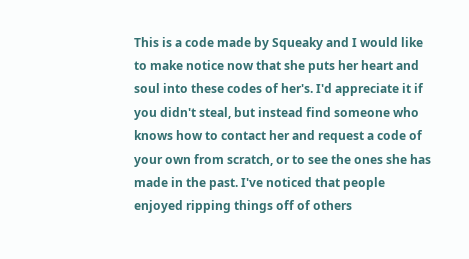This is a code made by Squeaky and I would like to make notice now that she puts her heart and soul into these codes of her's. I'd appreciate it if you didn't steal, but instead find someone who knows how to contact her and request a code of your own from scratch, or to see the ones she has made in the past. I've noticed that people enjoyed ripping things off of others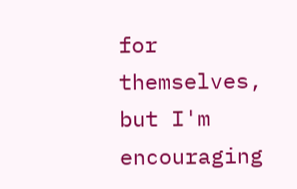for themselves, but I'm encouraging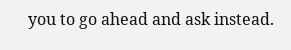you to go ahead and ask instead.